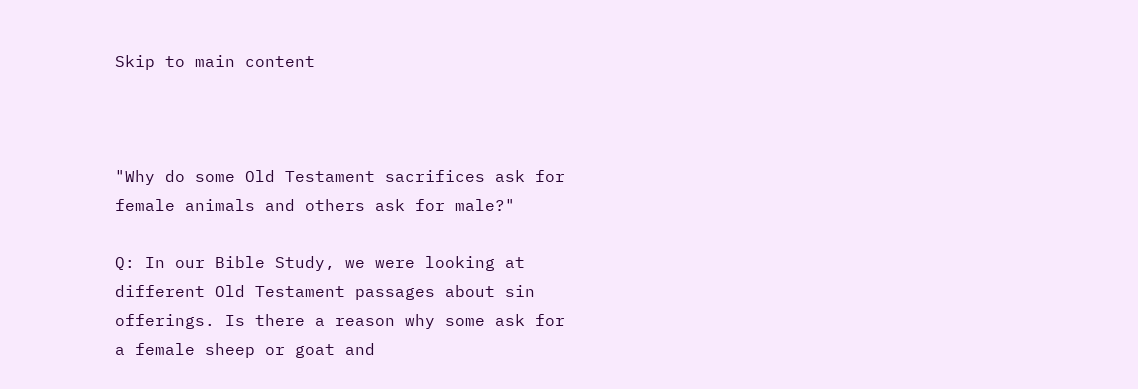Skip to main content



"Why do some Old Testament sacrifices ask for female animals and others ask for male?"

Q: In our Bible Study, we were looking at different Old Testament passages about sin offerings. Is there a reason why some ask for a female sheep or goat and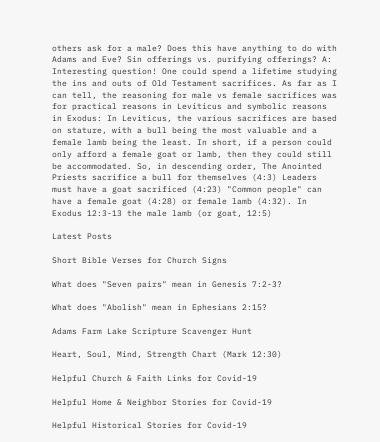others ask for a male? Does this have anything to do with Adams and Eve? Sin offerings vs. purifying offerings? A: Interesting question! One could spend a lifetime studying the ins and outs of Old Testament sacrifices. As far as I can tell, the reasoning for male vs female sacrifices was for practical reasons in Leviticus and symbolic reasons in Exodus: In Leviticus, the various sacrifices are based on stature, with a bull being the most valuable and a female lamb being the least. In short, if a person could only afford a female goat or lamb, then they could still be accommodated. So, in descending order, The Anointed Priests sacrifice a bull for themselves (4:3) Leaders must have a goat sacrificed (4:23) "Common people" can have a female goat (4:28) or female lamb (4:32). In Exodus 12:3-13 the male lamb (or goat, 12:5)

Latest Posts

Short Bible Verses for Church Signs

What does "Seven pairs" mean in Genesis 7:2-3?

What does "Abolish" mean in Ephesians 2:15?

Adams Farm Lake Scripture Scavenger Hunt

Heart, Soul, Mind, Strength Chart (Mark 12:30)

Helpful Church & Faith Links for Covid-19

Helpful Home & Neighbor Stories for Covid-19

Helpful Historical Stories for Covid-19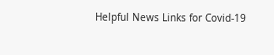Helpful News Links for Covid-19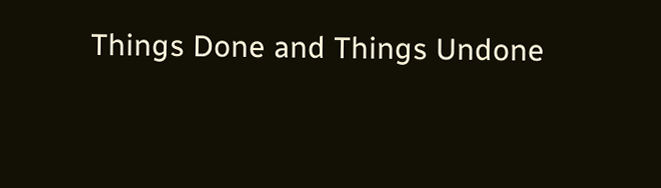Things Done and Things Undone